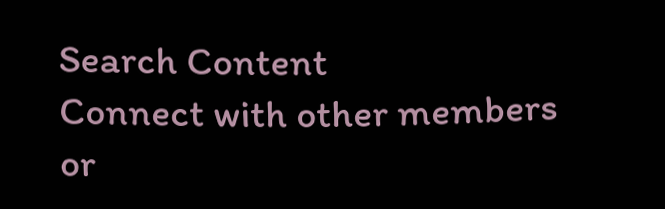Search Content
Connect with other members or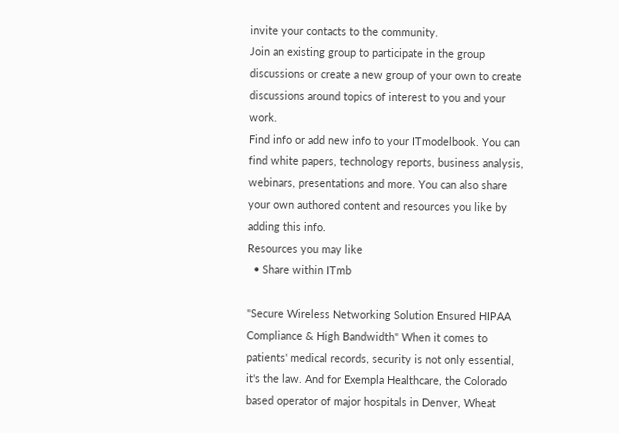invite your contacts to the community.
Join an existing group to participate in the group discussions or create a new group of your own to create discussions around topics of interest to you and your work.
Find info or add new info to your ITmodelbook. You can find white papers, technology reports, business analysis, webinars, presentations and more. You can also share your own authored content and resources you like by adding this info.
Resources you may like
  • Share within ITmb

"Secure Wireless Networking Solution Ensured HIPAA Compliance & High Bandwidth" When it comes to patients' medical records, security is not only essential, it's the law. And for Exempla Healthcare, the Colorado based operator of major hospitals in Denver, Wheat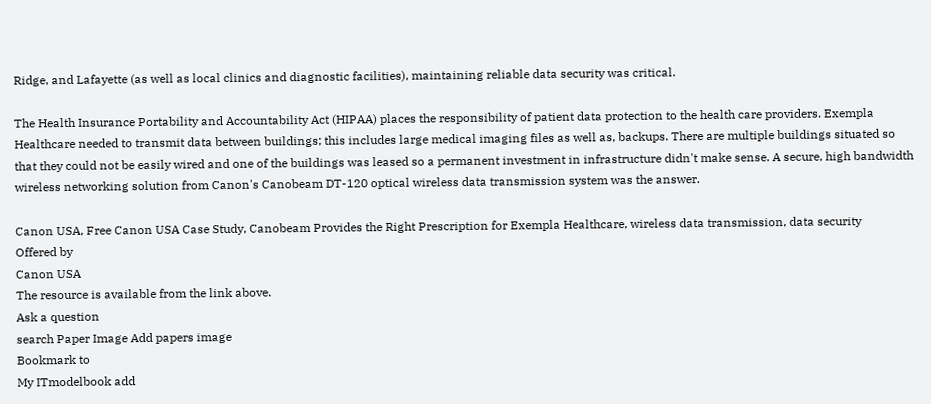Ridge, and Lafayette (as well as local clinics and diagnostic facilities), maintaining reliable data security was critical.

The Health Insurance Portability and Accountability Act (HIPAA) places the responsibility of patient data protection to the health care providers. Exempla Healthcare needed to transmit data between buildings; this includes large medical imaging files as well as, backups. There are multiple buildings situated so that they could not be easily wired and one of the buildings was leased so a permanent investment in infrastructure didn't make sense. A secure, high bandwidth wireless networking solution from Canon's Canobeam DT-120 optical wireless data transmission system was the answer.

Canon USA, Free Canon USA Case Study, Canobeam Provides the Right Prescription for Exempla Healthcare, wireless data transmission, data security
Offered by
Canon USA
The resource is available from the link above.
Ask a question
search Paper Image Add papers image
Bookmark to
My ITmodelbook add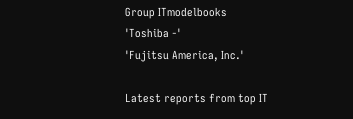Group ITmodelbooks
'Toshiba -'
'Fujitsu America, Inc.'

Latest reports from top IT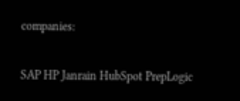companies:

SAP HP Janrain HubSpot PrepLogic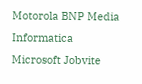Motorola BNP Media Informatica Microsoft Jobvite